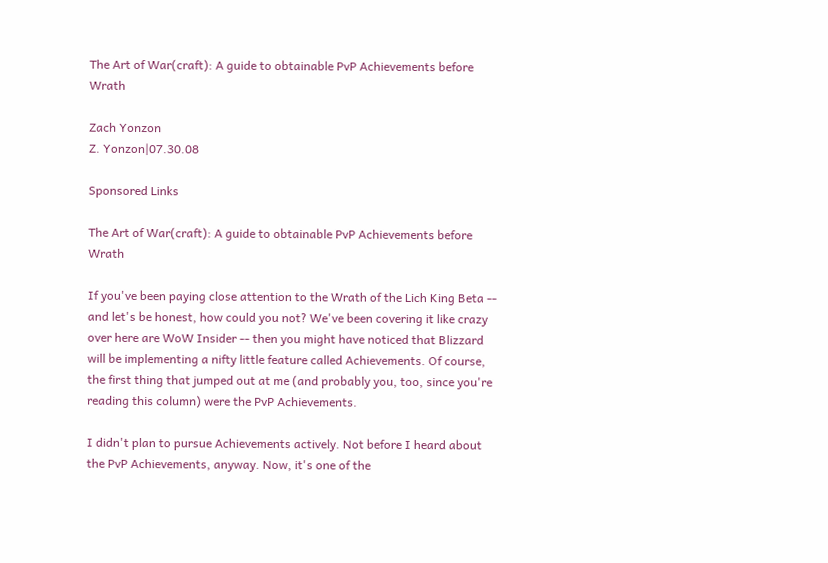The Art of War(craft): A guide to obtainable PvP Achievements before Wrath

Zach Yonzon
Z. Yonzon|07.30.08

Sponsored Links

The Art of War(craft): A guide to obtainable PvP Achievements before Wrath

If you've been paying close attention to the Wrath of the Lich King Beta -- and let's be honest, how could you not? We've been covering it like crazy over here are WoW Insider -- then you might have noticed that Blizzard will be implementing a nifty little feature called Achievements. Of course, the first thing that jumped out at me (and probably you, too, since you're reading this column) were the PvP Achievements.

I didn't plan to pursue Achievements actively. Not before I heard about the PvP Achievements, anyway. Now, it's one of the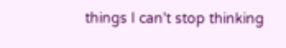things I can't stop thinking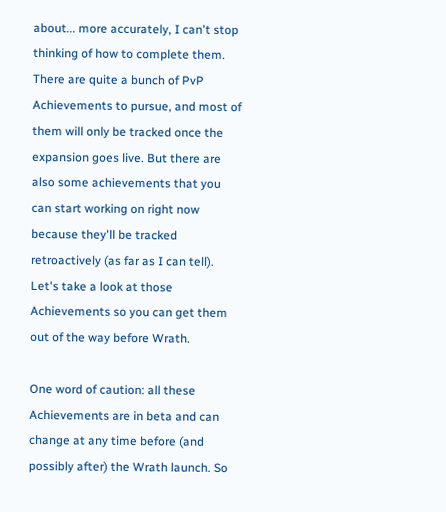about... more accurately, I can't stop thinking of how to complete them. There are quite a bunch of PvP Achievements to pursue, and most of them will only be tracked once the expansion goes live. But there are also some achievements that you can start working on right now because they'll be tracked retroactively (as far as I can tell). Let's take a look at those Achievements so you can get them out of the way before Wrath.

One word of caution: all these Achievements are in beta and can change at any time before (and possibly after) the Wrath launch. So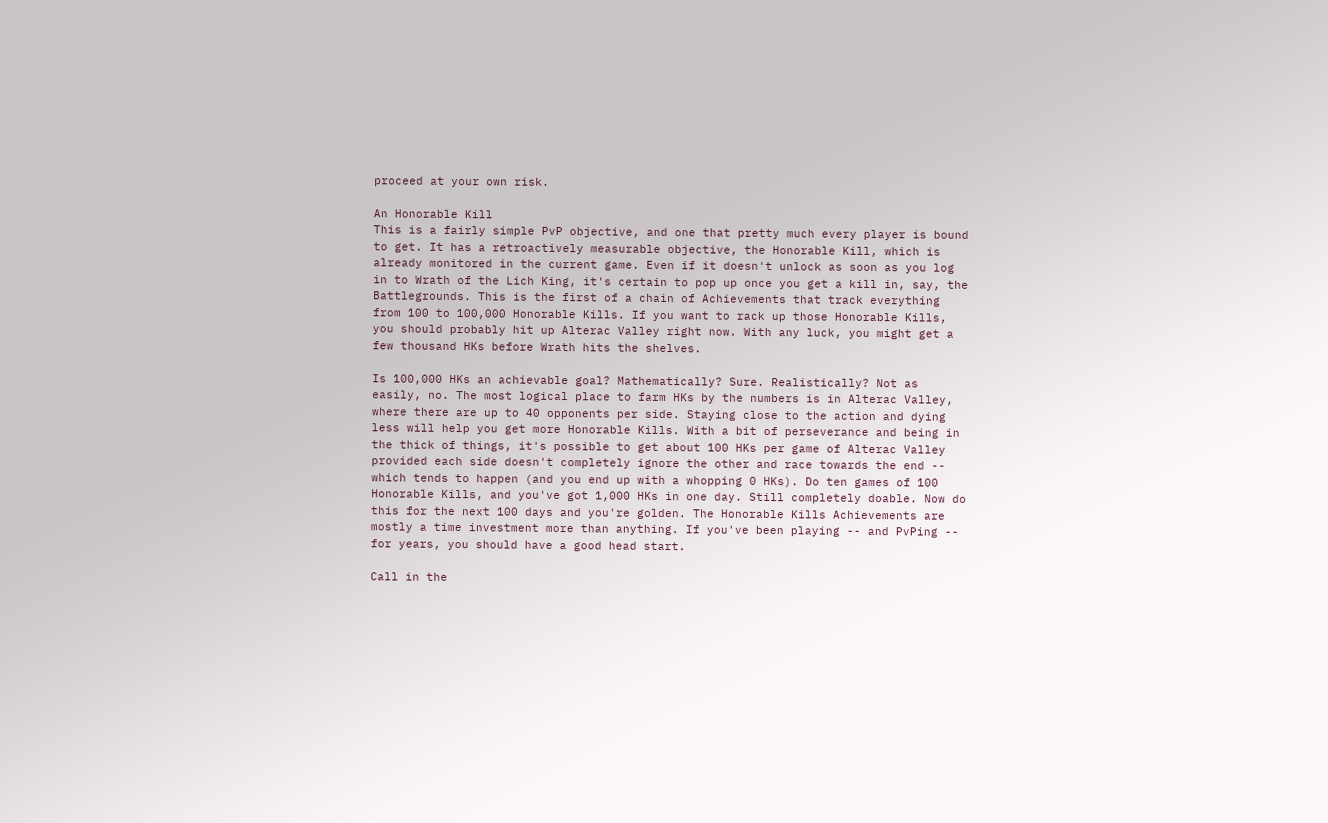proceed at your own risk.

An Honorable Kill
This is a fairly simple PvP objective, and one that pretty much every player is bound to get. It has a retroactively measurable objective, the Honorable Kill, which is already monitored in the current game. Even if it doesn't unlock as soon as you log in to Wrath of the Lich King, it's certain to pop up once you get a kill in, say, the Battlegrounds. This is the first of a chain of Achievements that track everything from 100 to 100,000 Honorable Kills. If you want to rack up those Honorable Kills, you should probably hit up Alterac Valley right now. With any luck, you might get a few thousand HKs before Wrath hits the shelves.

Is 100,000 HKs an achievable goal? Mathematically? Sure. Realistically? Not as easily, no. The most logical place to farm HKs by the numbers is in Alterac Valley, where there are up to 40 opponents per side. Staying close to the action and dying less will help you get more Honorable Kills. With a bit of perseverance and being in the thick of things, it's possible to get about 100 HKs per game of Alterac Valley provided each side doesn't completely ignore the other and race towards the end -- which tends to happen (and you end up with a whopping 0 HKs). Do ten games of 100 Honorable Kills, and you've got 1,000 HKs in one day. Still completely doable. Now do this for the next 100 days and you're golden. The Honorable Kills Achievements are mostly a time investment more than anything. If you've been playing -- and PvPing -- for years, you should have a good head start.

Call in the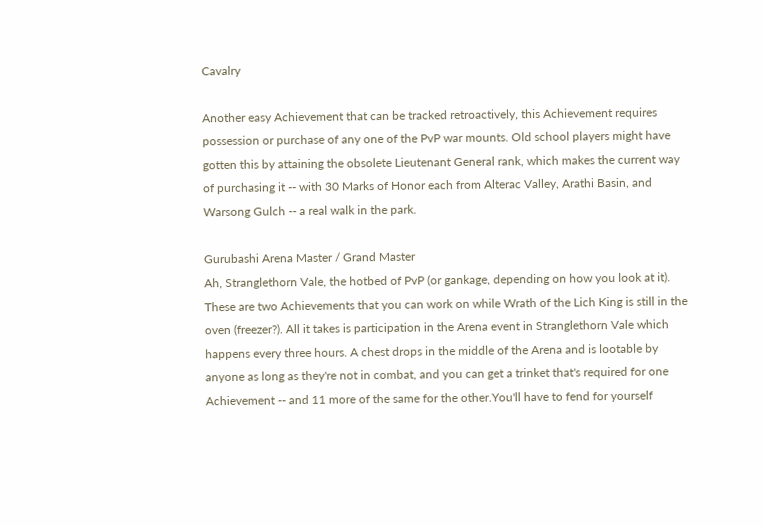Cavalry

Another easy Achievement that can be tracked retroactively, this Achievement requires possession or purchase of any one of the PvP war mounts. Old school players might have gotten this by attaining the obsolete Lieutenant General rank, which makes the current way of purchasing it -- with 30 Marks of Honor each from Alterac Valley, Arathi Basin, and Warsong Gulch -- a real walk in the park.

Gurubashi Arena Master / Grand Master
Ah, Stranglethorn Vale, the hotbed of PvP (or gankage, depending on how you look at it). These are two Achievements that you can work on while Wrath of the Lich King is still in the oven (freezer?). All it takes is participation in the Arena event in Stranglethorn Vale which happens every three hours. A chest drops in the middle of the Arena and is lootable by anyone as long as they're not in combat, and you can get a trinket that's required for one Achievement -- and 11 more of the same for the other.You'll have to fend for yourself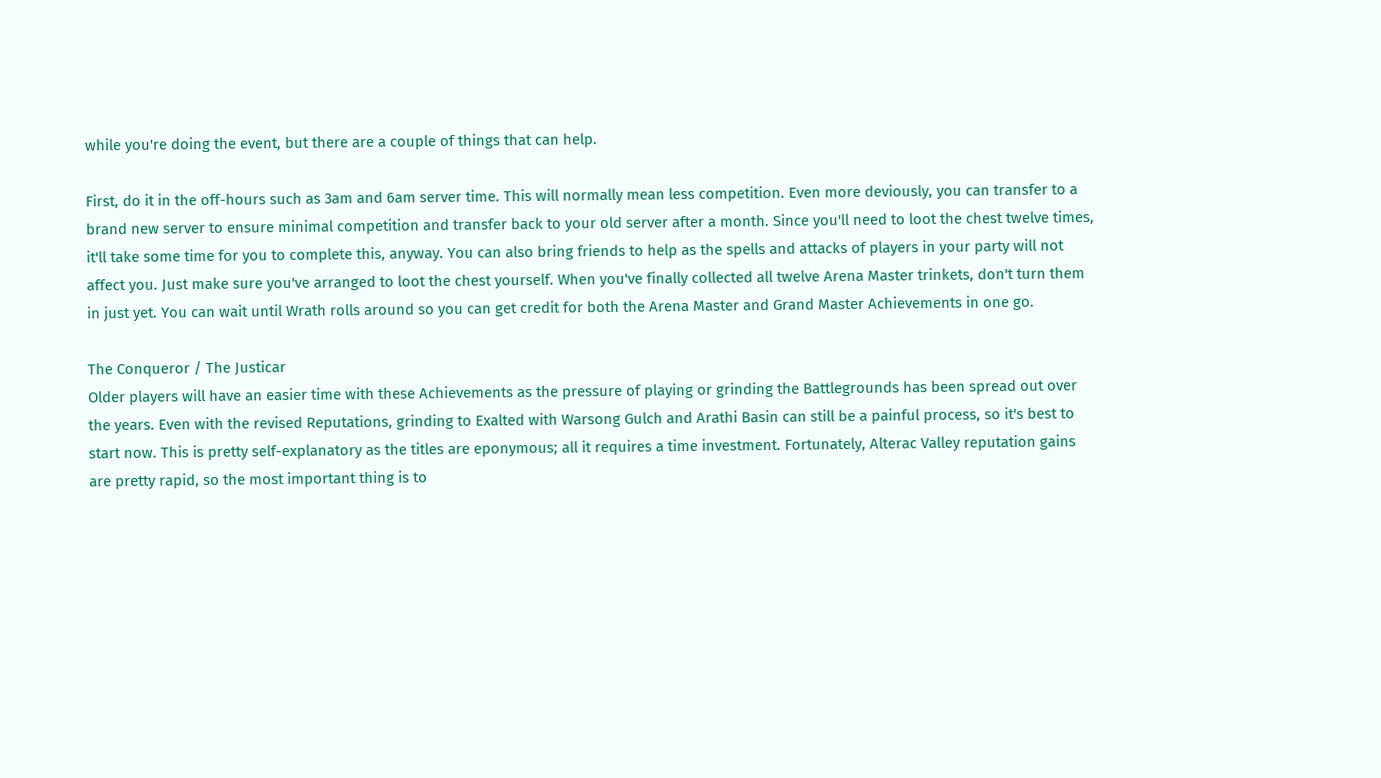while you're doing the event, but there are a couple of things that can help.

First, do it in the off-hours such as 3am and 6am server time. This will normally mean less competition. Even more deviously, you can transfer to a brand new server to ensure minimal competition and transfer back to your old server after a month. Since you'll need to loot the chest twelve times, it'll take some time for you to complete this, anyway. You can also bring friends to help as the spells and attacks of players in your party will not affect you. Just make sure you've arranged to loot the chest yourself. When you've finally collected all twelve Arena Master trinkets, don't turn them in just yet. You can wait until Wrath rolls around so you can get credit for both the Arena Master and Grand Master Achievements in one go.

The Conqueror / The Justicar
Older players will have an easier time with these Achievements as the pressure of playing or grinding the Battlegrounds has been spread out over the years. Even with the revised Reputations, grinding to Exalted with Warsong Gulch and Arathi Basin can still be a painful process, so it's best to start now. This is pretty self-explanatory as the titles are eponymous; all it requires a time investment. Fortunately, Alterac Valley reputation gains are pretty rapid, so the most important thing is to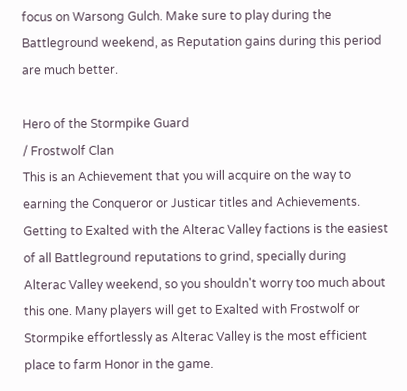focus on Warsong Gulch. Make sure to play during the Battleground weekend, as Reputation gains during this period are much better.

Hero of the Stormpike Guard
/ Frostwolf Clan
This is an Achievement that you will acquire on the way to earning the Conqueror or Justicar titles and Achievements. Getting to Exalted with the Alterac Valley factions is the easiest of all Battleground reputations to grind, specially during Alterac Valley weekend, so you shouldn't worry too much about this one. Many players will get to Exalted with Frostwolf or Stormpike effortlessly as Alterac Valley is the most efficient place to farm Honor in the game.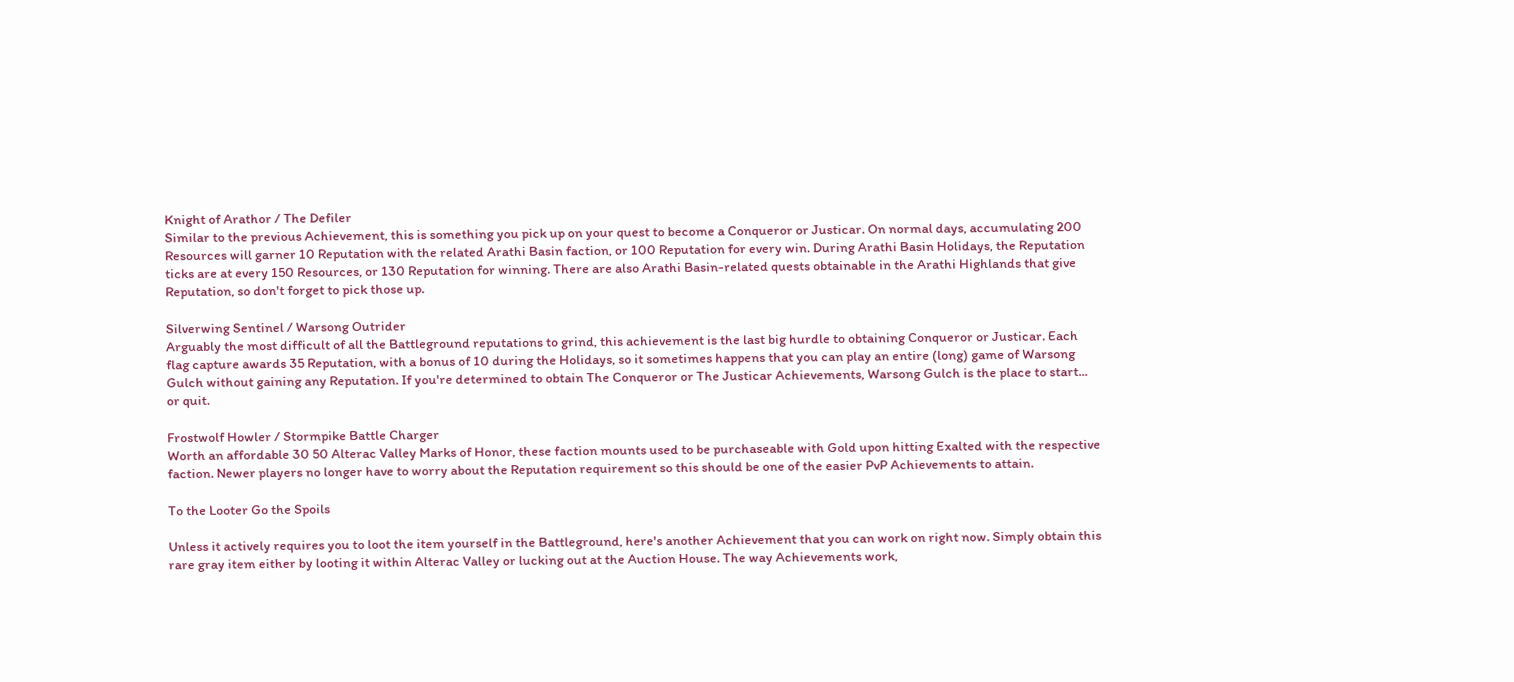Knight of Arathor / The Defiler
Similar to the previous Achievement, this is something you pick up on your quest to become a Conqueror or Justicar. On normal days, accumulating 200 Resources will garner 10 Reputation with the related Arathi Basin faction, or 100 Reputation for every win. During Arathi Basin Holidays, the Reputation ticks are at every 150 Resources, or 130 Reputation for winning. There are also Arathi Basin-related quests obtainable in the Arathi Highlands that give Reputation, so don't forget to pick those up.

Silverwing Sentinel / Warsong Outrider
Arguably the most difficult of all the Battleground reputations to grind, this achievement is the last big hurdle to obtaining Conqueror or Justicar. Each flag capture awards 35 Reputation, with a bonus of 10 during the Holidays, so it sometimes happens that you can play an entire (long) game of Warsong Gulch without gaining any Reputation. If you're determined to obtain The Conqueror or The Justicar Achievements, Warsong Gulch is the place to start... or quit.

Frostwolf Howler / Stormpike Battle Charger
Worth an affordable 30 50 Alterac Valley Marks of Honor, these faction mounts used to be purchaseable with Gold upon hitting Exalted with the respective faction. Newer players no longer have to worry about the Reputation requirement so this should be one of the easier PvP Achievements to attain.

To the Looter Go the Spoils

Unless it actively requires you to loot the item yourself in the Battleground, here's another Achievement that you can work on right now. Simply obtain this rare gray item either by looting it within Alterac Valley or lucking out at the Auction House. The way Achievements work,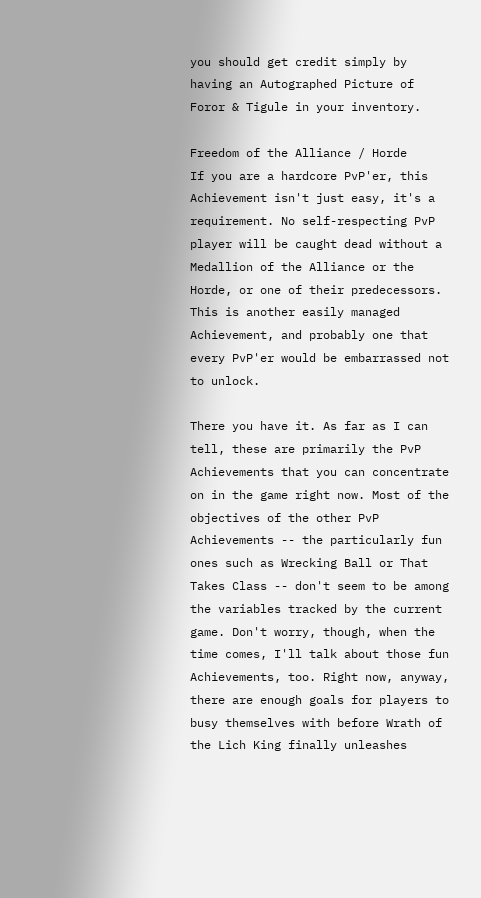you should get credit simply by having an Autographed Picture of Foror & Tigule in your inventory.

Freedom of the Alliance / Horde
If you are a hardcore PvP'er, this Achievement isn't just easy, it's a requirement. No self-respecting PvP player will be caught dead without a Medallion of the Alliance or the Horde, or one of their predecessors. This is another easily managed Achievement, and probably one that every PvP'er would be embarrassed not to unlock.

There you have it. As far as I can tell, these are primarily the PvP Achievements that you can concentrate on in the game right now. Most of the objectives of the other PvP Achievements -- the particularly fun ones such as Wrecking Ball or That Takes Class -- don't seem to be among the variables tracked by the current game. Don't worry, though, when the time comes, I'll talk about those fun Achievements, too. Right now, anyway, there are enough goals for players to busy themselves with before Wrath of the Lich King finally unleashes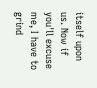itself upon us. Now if you'll excuse me, I have to grind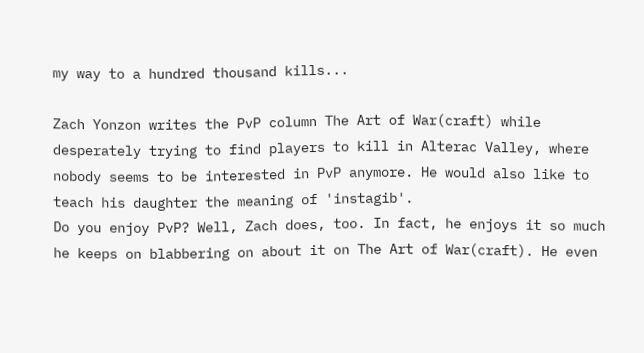my way to a hundred thousand kills...

Zach Yonzon writes the PvP column The Art of War(craft) while desperately trying to find players to kill in Alterac Valley, where nobody seems to be interested in PvP anymore. He would also like to teach his daughter the meaning of 'instagib'.
Do you enjoy PvP? Well, Zach does, too. In fact, he enjoys it so much he keeps on blabbering on about it on The Art of War(craft). He even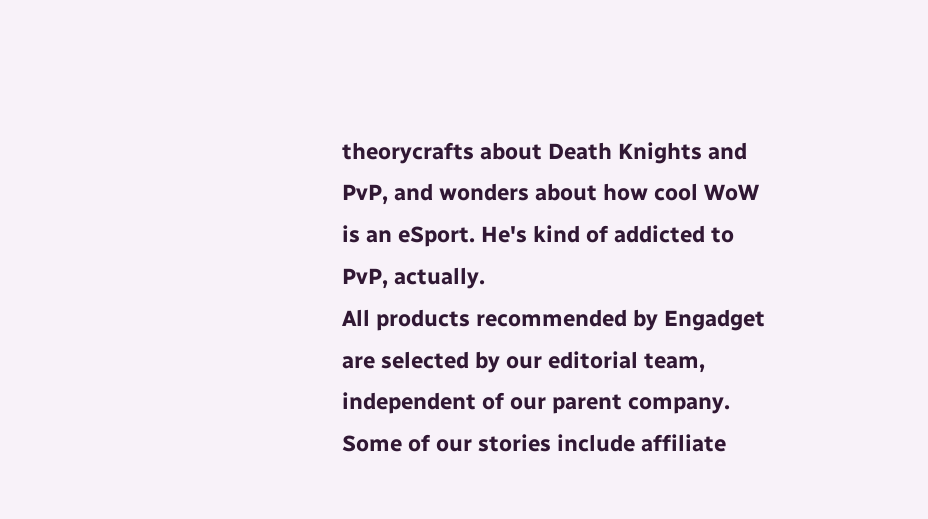theorycrafts about Death Knights and PvP, and wonders about how cool WoW is an eSport. He's kind of addicted to PvP, actually.
All products recommended by Engadget are selected by our editorial team, independent of our parent company. Some of our stories include affiliate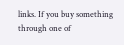links. If you buy something through one of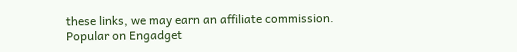these links, we may earn an affiliate commission.
Popular on Engadget